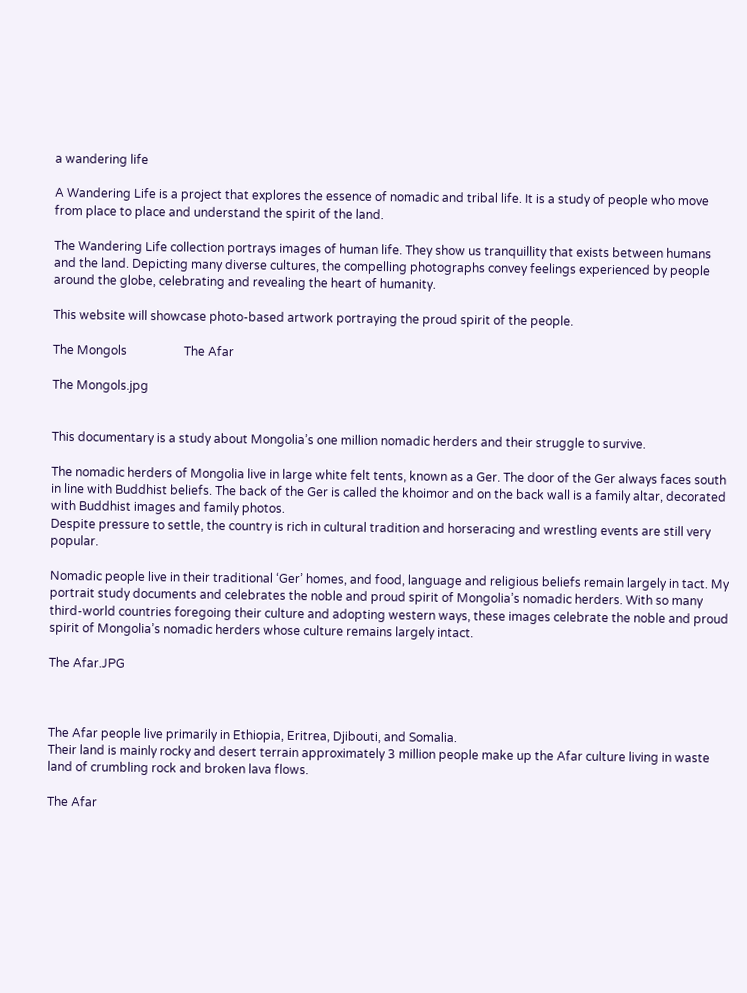a wandering life

A Wandering Life is a project that explores the essence of nomadic and tribal life. It is a study of people who move from place to place and understand the spirit of the land.

The Wandering Life collection portrays images of human life. They show us tranquillity that exists between humans and the land. Depicting many diverse cultures, the compelling photographs convey feelings experienced by people around the globe, celebrating and revealing the heart of humanity.

This website will showcase photo-based artwork portraying the proud spirit of the people.

The Mongols                   The Afar

The Mongols.jpg


This documentary is a study about Mongolia’s one million nomadic herders and their struggle to survive.

The nomadic herders of Mongolia live in large white felt tents, known as a Ger. The door of the Ger always faces south in line with Buddhist beliefs. The back of the Ger is called the khoimor and on the back wall is a family altar, decorated with Buddhist images and family photos.
Despite pressure to settle, the country is rich in cultural tradition and horseracing and wrestling events are still very popular.

Nomadic people live in their traditional ‘Ger’ homes, and food, language and religious beliefs remain largely in tact. My portrait study documents and celebrates the noble and proud spirit of Mongolia’s nomadic herders. With so many third-world countries foregoing their culture and adopting western ways, these images celebrate the noble and proud spirit of Mongolia’s nomadic herders whose culture remains largely intact.

The Afar.JPG



The Afar people live primarily in Ethiopia, Eritrea, Djibouti, and Somalia.
Their land is mainly rocky and desert terrain approximately 3 million people make up the Afar culture living in waste land of crumbling rock and broken lava flows.

The Afar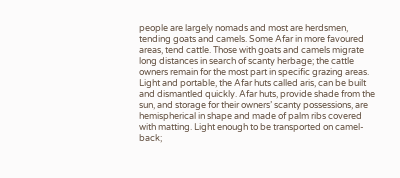people are largely nomads and most are herdsmen, tending goats and camels. Some Afar in more favoured areas, tend cattle. Those with goats and camels migrate long distances in search of scanty herbage; the cattle owners remain for the most part in specific grazing areas.
Light and portable, the Afar huts called aris, can be built and dismantled quickly. Afar huts, provide shade from the sun, and storage for their owners’ scanty possessions, are hemispherical in shape and made of palm ribs covered with matting. Light enough to be transported on camel-back;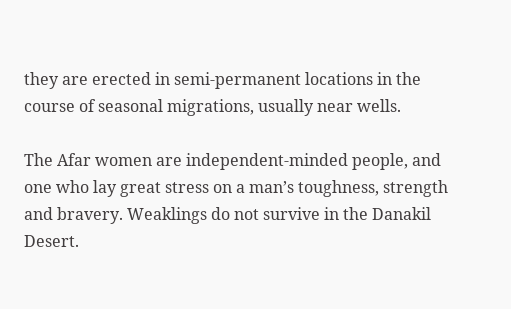they are erected in semi-permanent locations in the course of seasonal migrations, usually near wells.

The Afar women are independent-minded people, and one who lay great stress on a man’s toughness, strength and bravery. Weaklings do not survive in the Danakil Desert.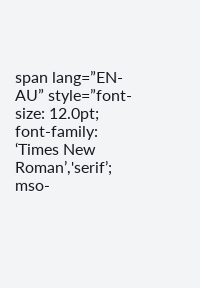span lang=”EN-AU” style=”font-size: 12.0pt; font-family: ‘Times New Roman’,'serif’; mso-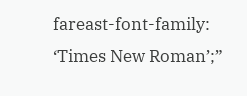fareast-font-family: ‘Times New Roman’;”